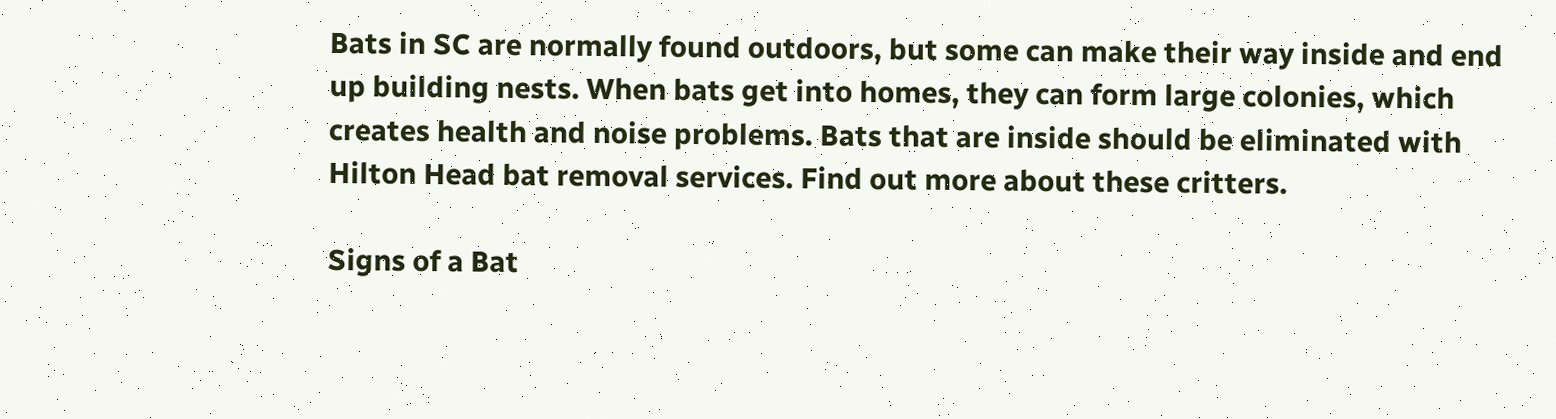Bats in SC are normally found outdoors, but some can make their way inside and end up building nests. When bats get into homes, they can form large colonies, which creates health and noise problems. Bats that are inside should be eliminated with Hilton Head bat removal services. Find out more about these critters.

Signs of a Bat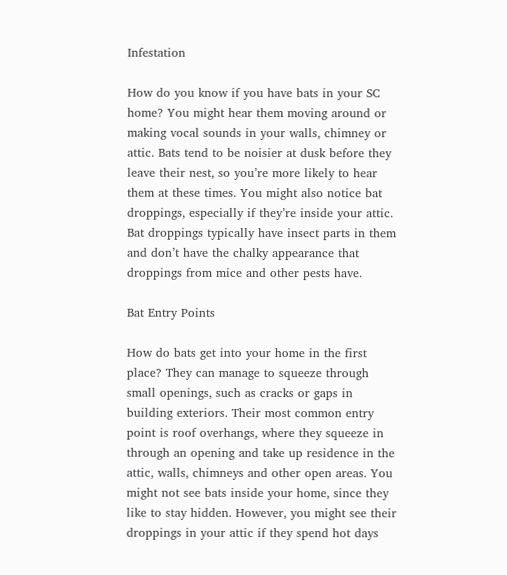Infestation

How do you know if you have bats in your SC home? You might hear them moving around or making vocal sounds in your walls, chimney or attic. Bats tend to be noisier at dusk before they leave their nest, so you’re more likely to hear them at these times. You might also notice bat droppings, especially if they’re inside your attic. Bat droppings typically have insect parts in them and don’t have the chalky appearance that droppings from mice and other pests have.

Bat Entry Points

How do bats get into your home in the first place? They can manage to squeeze through small openings, such as cracks or gaps in building exteriors. Their most common entry point is roof overhangs, where they squeeze in through an opening and take up residence in the attic, walls, chimneys and other open areas. You might not see bats inside your home, since they like to stay hidden. However, you might see their droppings in your attic if they spend hot days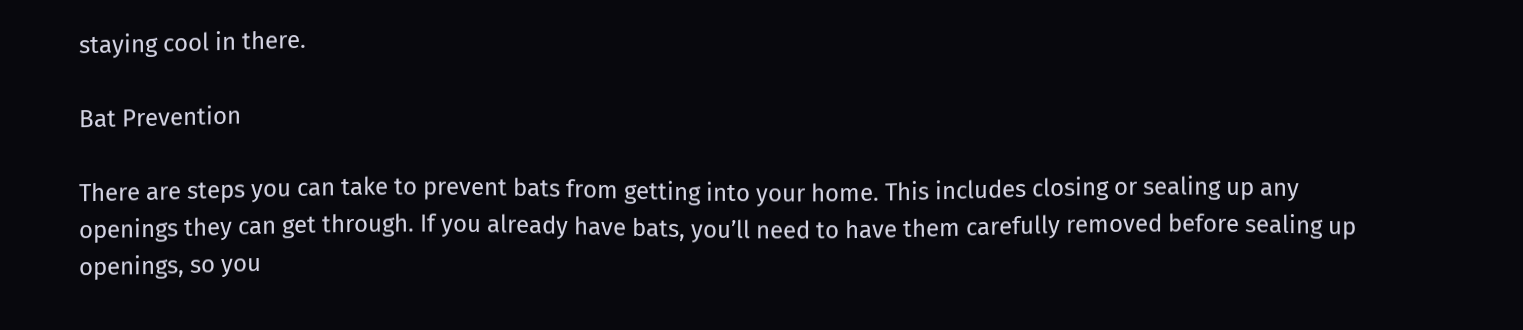staying cool in there.

Bat Prevention

There are steps you can take to prevent bats from getting into your home. This includes closing or sealing up any openings they can get through. If you already have bats, you’ll need to have them carefully removed before sealing up openings, so you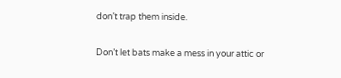don’t trap them inside.

Don’t let bats make a mess in your attic or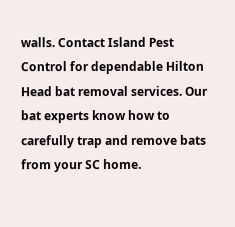walls. Contact Island Pest Control for dependable Hilton Head bat removal services. Our bat experts know how to carefully trap and remove bats from your SC home.